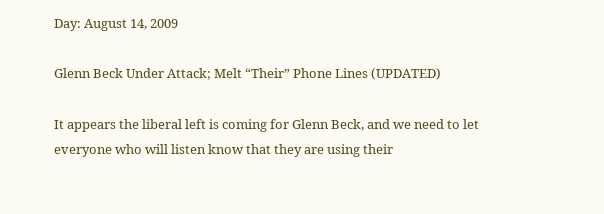Day: August 14, 2009

Glenn Beck Under Attack; Melt “Their” Phone Lines (UPDATED)

It appears the liberal left is coming for Glenn Beck, and we need to let everyone who will listen know that they are using their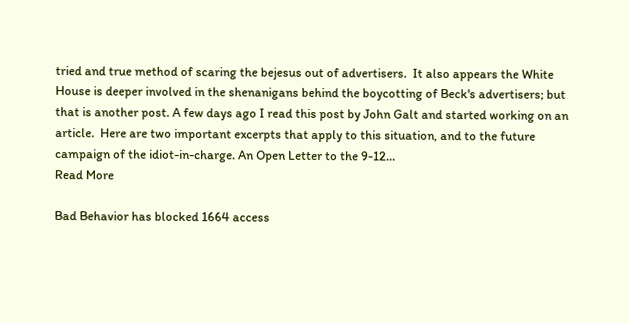tried and true method of scaring the bejesus out of advertisers.  It also appears the White House is deeper involved in the shenanigans behind the boycotting of Beck's advertisers; but that is another post. A few days ago I read this post by John Galt and started working on an article.  Here are two important excerpts that apply to this situation, and to the future campaign of the idiot-in-charge. An Open Letter to the 9-12…
Read More

Bad Behavior has blocked 1664 access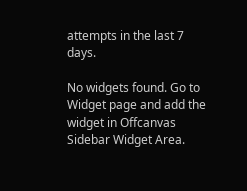attempts in the last 7 days.

No widgets found. Go to Widget page and add the widget in Offcanvas Sidebar Widget Area.